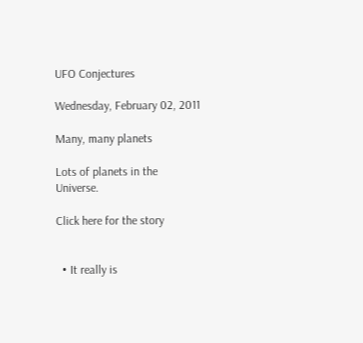UFO Conjectures

Wednesday, February 02, 2011

Many, many planets

Lots of planets in the Universe.

Click here for the story


  • It really is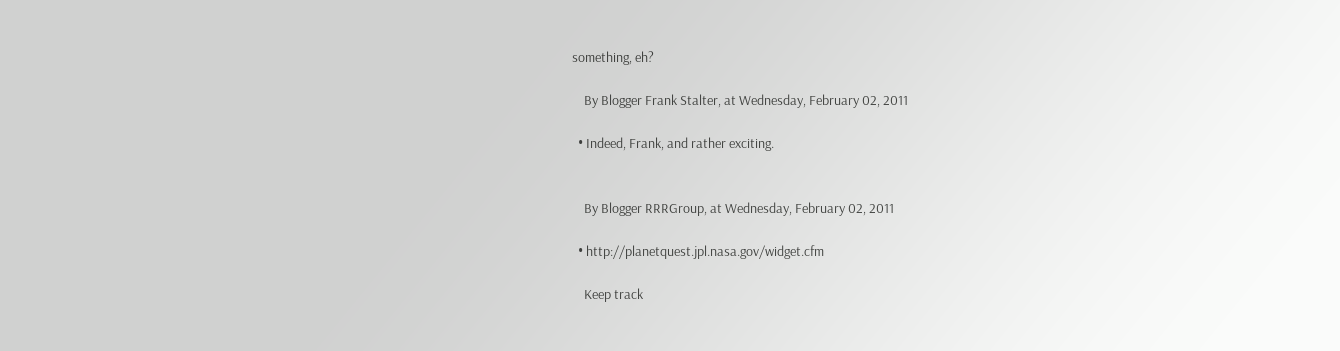something, eh?

    By Blogger Frank Stalter, at Wednesday, February 02, 2011

  • Indeed, Frank, and rather exciting.


    By Blogger RRRGroup, at Wednesday, February 02, 2011

  • http://planetquest.jpl.nasa.gov/widget.cfm

    Keep track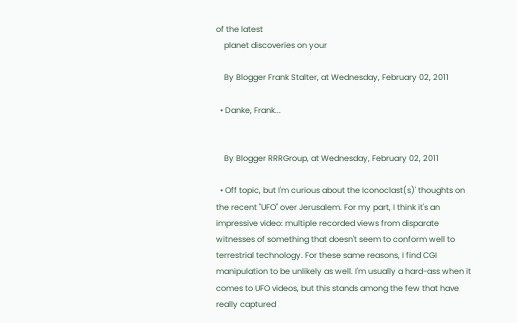of the latest
    planet discoveries on your

    By Blogger Frank Stalter, at Wednesday, February 02, 2011

  • Danke, Frank...


    By Blogger RRRGroup, at Wednesday, February 02, 2011

  • Off topic, but I'm curious about the Iconoclast(s)' thoughts on the recent "UFO" over Jerusalem. For my part, I think it's an impressive video: multiple recorded views from disparate witnesses of something that doesn't seem to conform well to terrestrial technology. For these same reasons, I find CGI manipulation to be unlikely as well. I'm usually a hard-ass when it comes to UFO videos, but this stands among the few that have really captured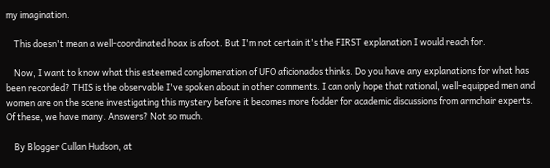my imagination.

    This doesn't mean a well-coordinated hoax is afoot. But I'm not certain it's the FIRST explanation I would reach for.

    Now, I want to know what this esteemed conglomeration of UFO aficionados thinks. Do you have any explanations for what has been recorded? THIS is the observable I've spoken about in other comments. I can only hope that rational, well-equipped men and women are on the scene investigating this mystery before it becomes more fodder for academic discussions from armchair experts. Of these, we have many. Answers? Not so much.

    By Blogger Cullan Hudson, at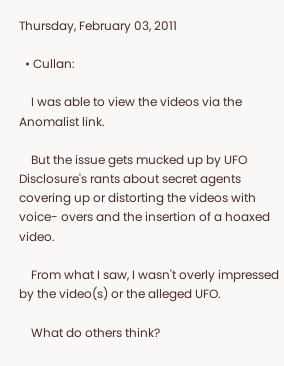Thursday, February 03, 2011

  • Cullan:

    I was able to view the videos via the Anomalist link.

    But the issue gets mucked up by UFO Disclosure's rants about secret agents covering up or distorting the videos with voice- overs and the insertion of a hoaxed video.

    From what I saw, I wasn't overly impressed by the video(s) or the alleged UFO.

    What do others think?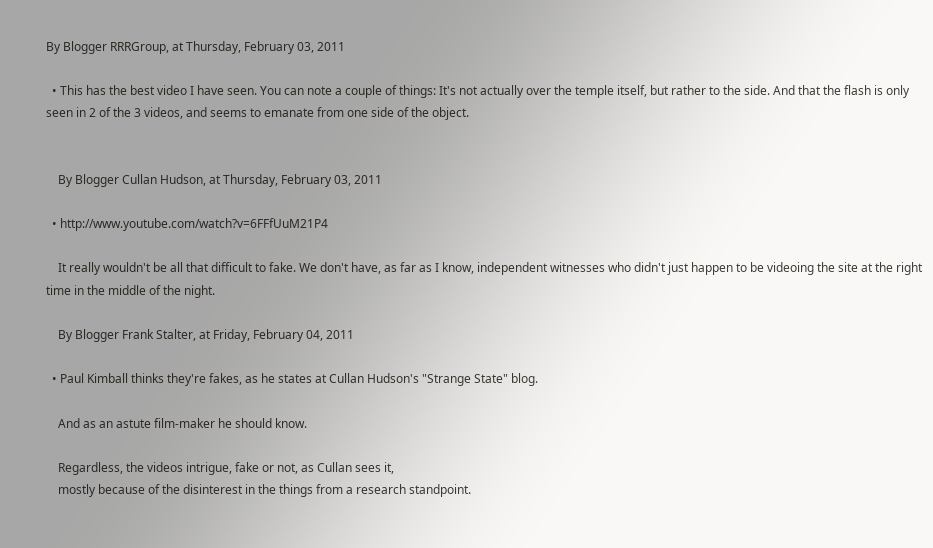By Blogger RRRGroup, at Thursday, February 03, 2011

  • This has the best video I have seen. You can note a couple of things: It's not actually over the temple itself, but rather to the side. And that the flash is only seen in 2 of the 3 videos, and seems to emanate from one side of the object.


    By Blogger Cullan Hudson, at Thursday, February 03, 2011

  • http://www.youtube.com/watch?v=6FFfUuM21P4

    It really wouldn't be all that difficult to fake. We don't have, as far as I know, independent witnesses who didn't just happen to be videoing the site at the right time in the middle of the night.

    By Blogger Frank Stalter, at Friday, February 04, 2011

  • Paul Kimball thinks they're fakes, as he states at Cullan Hudson's "Strange State" blog.

    And as an astute film-maker he should know.

    Regardless, the videos intrigue, fake or not, as Cullan sees it,
    mostly because of the disinterest in the things from a research standpoint.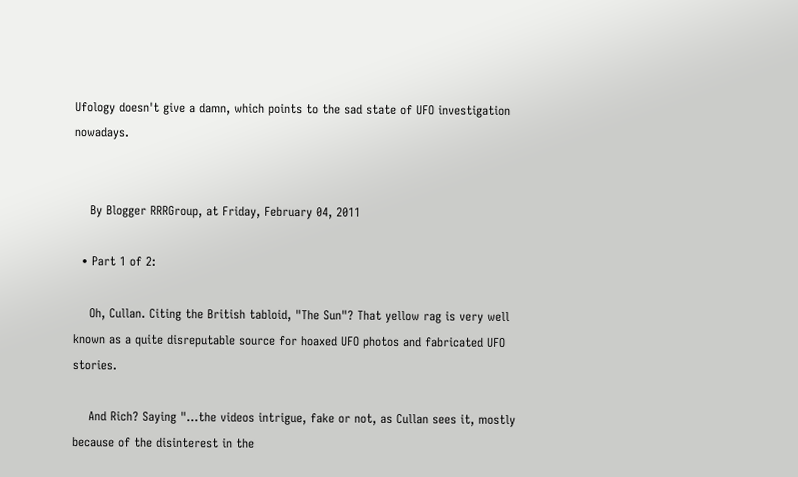Ufology doesn't give a damn, which points to the sad state of UFO investigation nowadays.


    By Blogger RRRGroup, at Friday, February 04, 2011

  • Part 1 of 2:

    Oh, Cullan. Citing the British tabloid, "The Sun"? That yellow rag is very well known as a quite disreputable source for hoaxed UFO photos and fabricated UFO stories.

    And Rich? Saying "...the videos intrigue, fake or not, as Cullan sees it, mostly because of the disinterest in the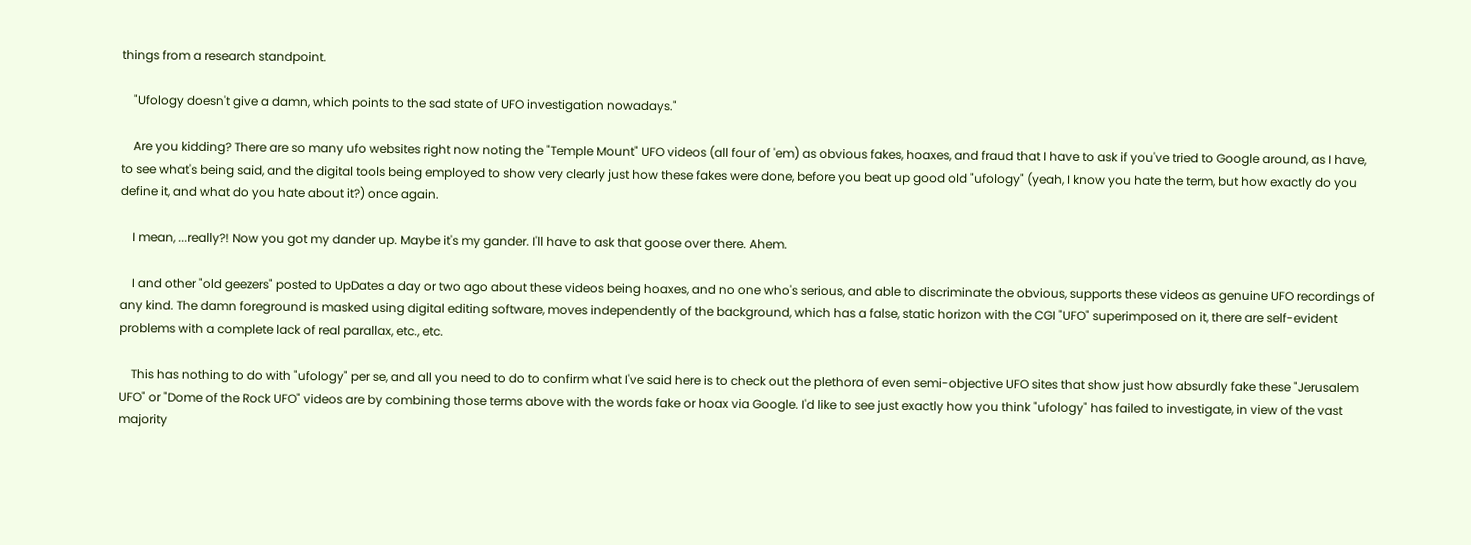things from a research standpoint.

    "Ufology doesn't give a damn, which points to the sad state of UFO investigation nowadays."

    Are you kidding? There are so many ufo websites right now noting the "Temple Mount" UFO videos (all four of 'em) as obvious fakes, hoaxes, and fraud that I have to ask if you've tried to Google around, as I have, to see what's being said, and the digital tools being employed to show very clearly just how these fakes were done, before you beat up good old "ufology" (yeah, I know you hate the term, but how exactly do you define it, and what do you hate about it?) once again.

    I mean, ...really?! Now you got my dander up. Maybe it's my gander. I'll have to ask that goose over there. Ahem.

    I and other "old geezers" posted to UpDates a day or two ago about these videos being hoaxes, and no one who's serious, and able to discriminate the obvious, supports these videos as genuine UFO recordings of any kind. The damn foreground is masked using digital editing software, moves independently of the background, which has a false, static horizon with the CGI "UFO" superimposed on it, there are self-evident problems with a complete lack of real parallax, etc., etc.

    This has nothing to do with "ufology" per se, and all you need to do to confirm what I've said here is to check out the plethora of even semi-objective UFO sites that show just how absurdly fake these "Jerusalem UFO" or "Dome of the Rock UFO" videos are by combining those terms above with the words fake or hoax via Google. I'd like to see just exactly how you think "ufology" has failed to investigate, in view of the vast majority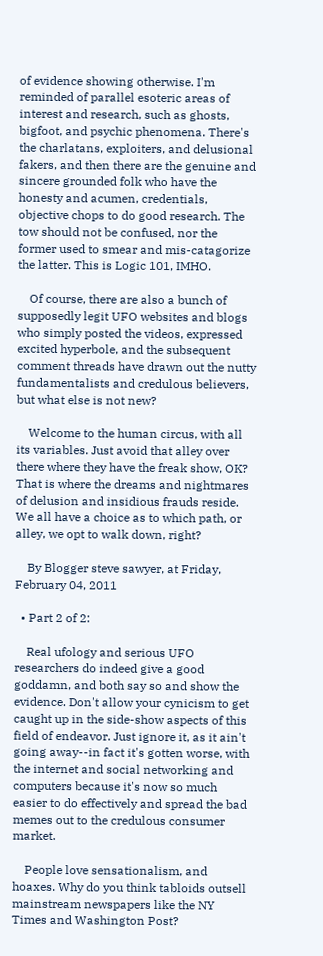of evidence showing otherwise. I'm reminded of parallel esoteric areas of interest and research, such as ghosts, bigfoot, and psychic phenomena. There's the charlatans, exploiters, and delusional fakers, and then there are the genuine and sincere grounded folk who have the honesty and acumen, credentials, objective chops to do good research. The tow should not be confused, nor the former used to smear and mis-catagorize the latter. This is Logic 101, IMHO.

    Of course, there are also a bunch of supposedly legit UFO websites and blogs who simply posted the videos, expressed excited hyperbole, and the subsequent comment threads have drawn out the nutty fundamentalists and credulous believers, but what else is not new?

    Welcome to the human circus, with all its variables. Just avoid that alley over there where they have the freak show, OK? That is where the dreams and nightmares of delusion and insidious frauds reside. We all have a choice as to which path, or alley, we opt to walk down, right?

    By Blogger steve sawyer, at Friday, February 04, 2011

  • Part 2 of 2:

    Real ufology and serious UFO researchers do indeed give a good goddamn, and both say so and show the evidence. Don't allow your cynicism to get caught up in the side-show aspects of this field of endeavor. Just ignore it, as it ain't going away--in fact it's gotten worse, with the internet and social networking and computers because it's now so much easier to do effectively and spread the bad memes out to the credulous consumer market.

    People love sensationalism, and hoaxes. Why do you think tabloids outsell mainstream newspapers like the NY Times and Washington Post?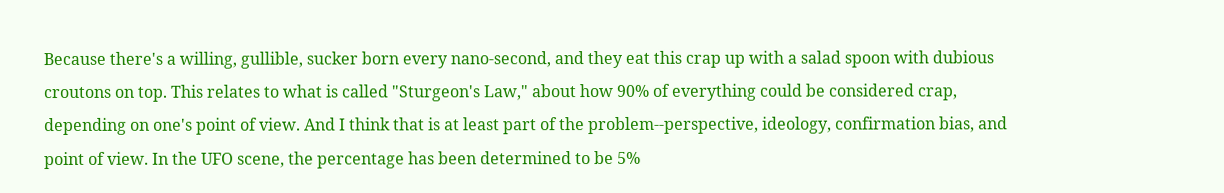Because there's a willing, gullible, sucker born every nano-second, and they eat this crap up with a salad spoon with dubious croutons on top. This relates to what is called "Sturgeon's Law," about how 90% of everything could be considered crap, depending on one's point of view. And I think that is at least part of the problem--perspective, ideology, confirmation bias, and point of view. In the UFO scene, the percentage has been determined to be 5%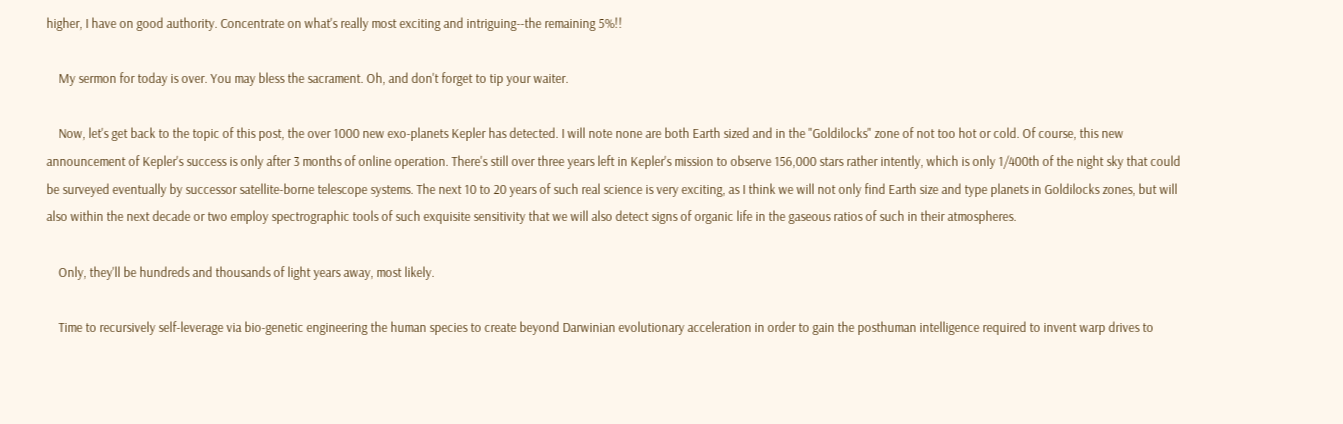higher, I have on good authority. Concentrate on what's really most exciting and intriguing--the remaining 5%!!

    My sermon for today is over. You may bless the sacrament. Oh, and don't forget to tip your waiter.

    Now, let's get back to the topic of this post, the over 1000 new exo-planets Kepler has detected. I will note none are both Earth sized and in the "Goldilocks" zone of not too hot or cold. Of course, this new announcement of Kepler's success is only after 3 months of online operation. There's still over three years left in Kepler's mission to observe 156,000 stars rather intently, which is only 1/400th of the night sky that could be surveyed eventually by successor satellite-borne telescope systems. The next 10 to 20 years of such real science is very exciting, as I think we will not only find Earth size and type planets in Goldilocks zones, but will also within the next decade or two employ spectrographic tools of such exquisite sensitivity that we will also detect signs of organic life in the gaseous ratios of such in their atmospheres.

    Only, they'll be hundreds and thousands of light years away, most likely.

    Time to recursively self-leverage via bio-genetic engineering the human species to create beyond Darwinian evolutionary acceleration in order to gain the posthuman intelligence required to invent warp drives to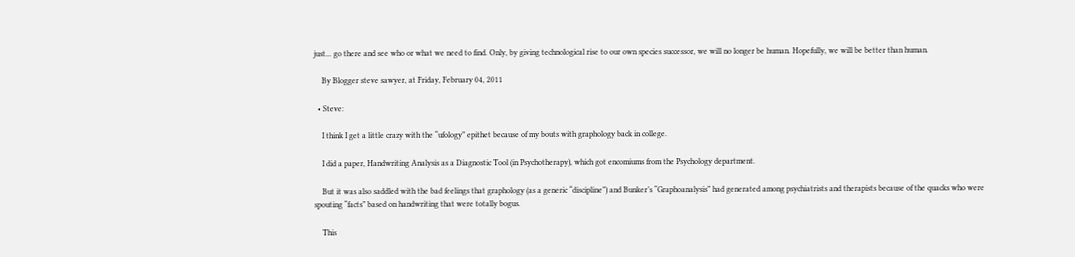just... go there and see who or what we need to find. Only, by giving technological rise to our own species successor, we will no longer be human. Hopefully, we will be better than human.

    By Blogger steve sawyer, at Friday, February 04, 2011

  • Steve:

    I think I get a little crazy with the “ufology” epithet because of my bouts with graphology back in college.

    I did a paper, Handwriting Analysis as a Diagnostic Tool (in Psychotherapy), which got encomiums from the Psychology department.

    But it was also saddled with the bad feelings that graphology (as a generic “discipline”) and Bunker’s “Graphoanalysis” had generated among psychiatrists and therapists because of the quacks who were spouting “facts” based on handwriting that were totally bogus.

    This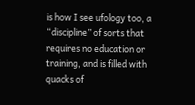is how I see ufology too, a “discipline” of sorts that requires no education or training, and is filled with quacks of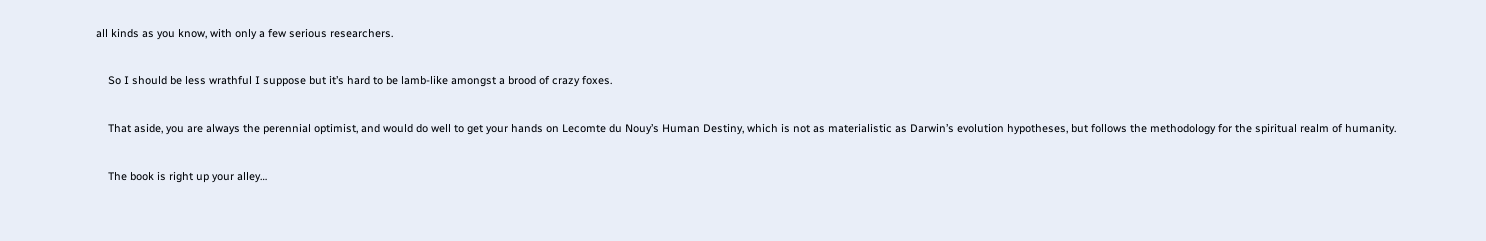all kinds as you know, with only a few serious researchers.

    So I should be less wrathful I suppose but it’s hard to be lamb-like amongst a brood of crazy foxes.

    That aside, you are always the perennial optimist, and would do well to get your hands on Lecomte du Nouy’s Human Destiny, which is not as materialistic as Darwin’s evolution hypotheses, but follows the methodology for the spiritual realm of humanity.

    The book is right up your alley…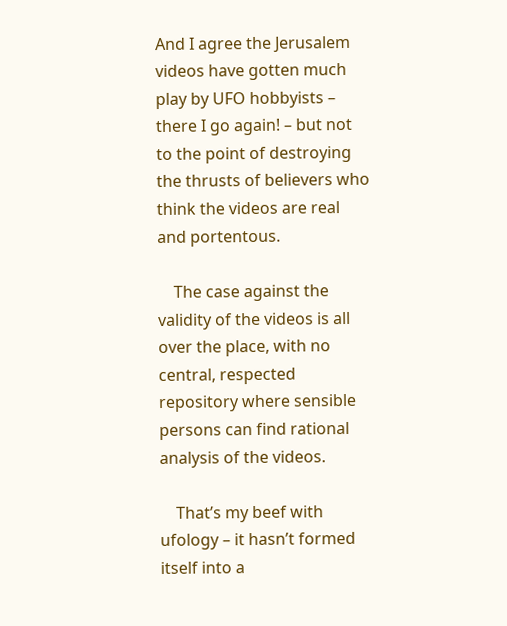And I agree the Jerusalem videos have gotten much play by UFO hobbyists – there I go again! – but not to the point of destroying the thrusts of believers who think the videos are real and portentous.

    The case against the validity of the videos is all over the place, with no central, respected repository where sensible persons can find rational analysis of the videos.

    That’s my beef with ufology – it hasn’t formed itself into a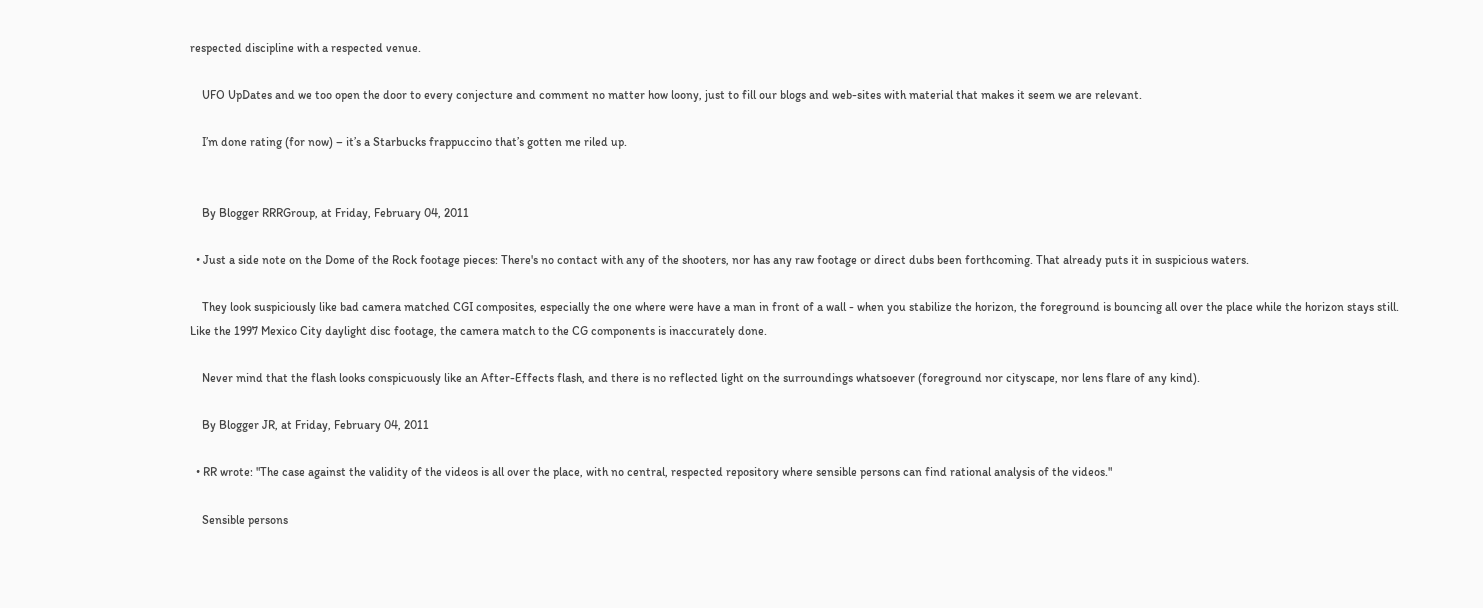respected discipline with a respected venue.

    UFO UpDates and we too open the door to every conjecture and comment no matter how loony, just to fill our blogs and web-sites with material that makes it seem we are relevant.

    I’m done rating (for now) – it’s a Starbucks frappuccino that’s gotten me riled up.


    By Blogger RRRGroup, at Friday, February 04, 2011

  • Just a side note on the Dome of the Rock footage pieces: There's no contact with any of the shooters, nor has any raw footage or direct dubs been forthcoming. That already puts it in suspicious waters.

    They look suspiciously like bad camera matched CGI composites, especially the one where were have a man in front of a wall - when you stabilize the horizon, the foreground is bouncing all over the place while the horizon stays still. Like the 1997 Mexico City daylight disc footage, the camera match to the CG components is inaccurately done.

    Never mind that the flash looks conspicuously like an After-Effects flash, and there is no reflected light on the surroundings whatsoever (foreground nor cityscape, nor lens flare of any kind).

    By Blogger JR, at Friday, February 04, 2011

  • RR wrote: "The case against the validity of the videos is all over the place, with no central, respected repository where sensible persons can find rational analysis of the videos."

    Sensible persons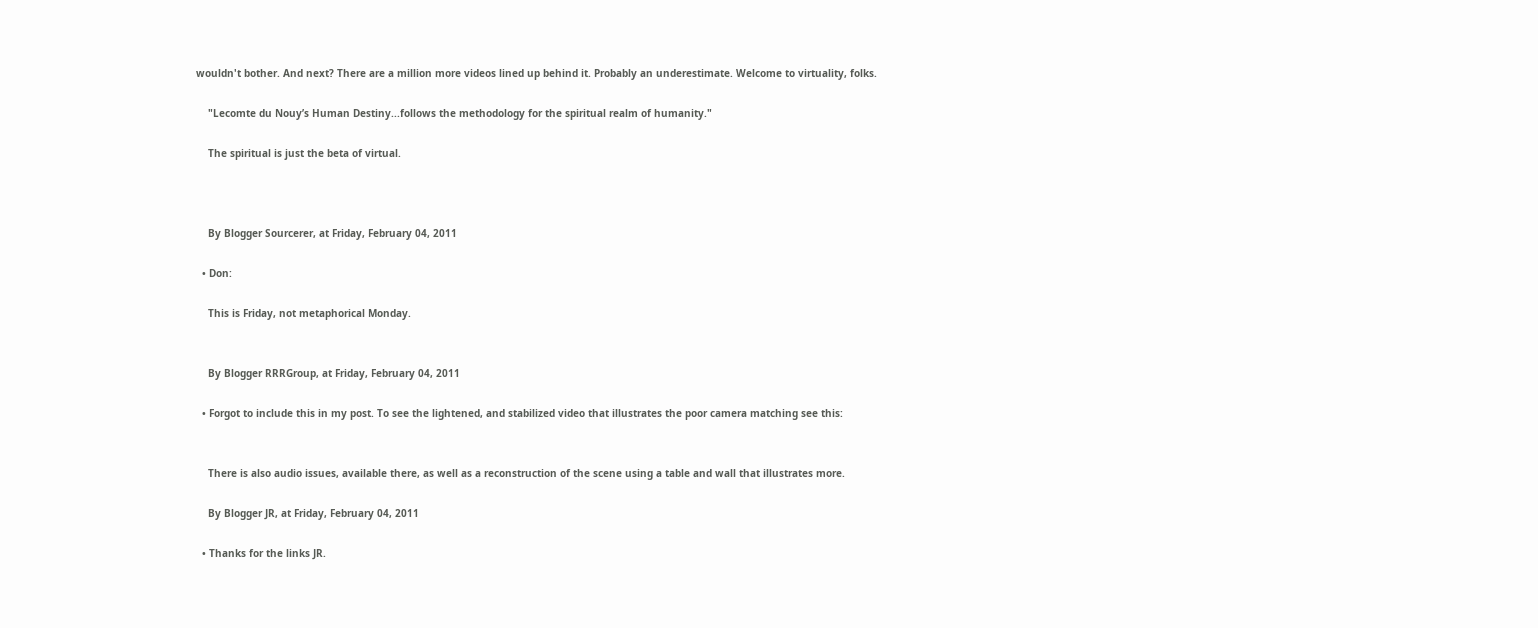wouldn't bother. And next? There are a million more videos lined up behind it. Probably an underestimate. Welcome to virtuality, folks.

    "Lecomte du Nouy’s Human Destiny...follows the methodology for the spiritual realm of humanity."

    The spiritual is just the beta of virtual.



    By Blogger Sourcerer, at Friday, February 04, 2011

  • Don:

    This is Friday, not metaphorical Monday.


    By Blogger RRRGroup, at Friday, February 04, 2011

  • Forgot to include this in my post. To see the lightened, and stabilized video that illustrates the poor camera matching see this:


    There is also audio issues, available there, as well as a reconstruction of the scene using a table and wall that illustrates more.

    By Blogger JR, at Friday, February 04, 2011

  • Thanks for the links JR.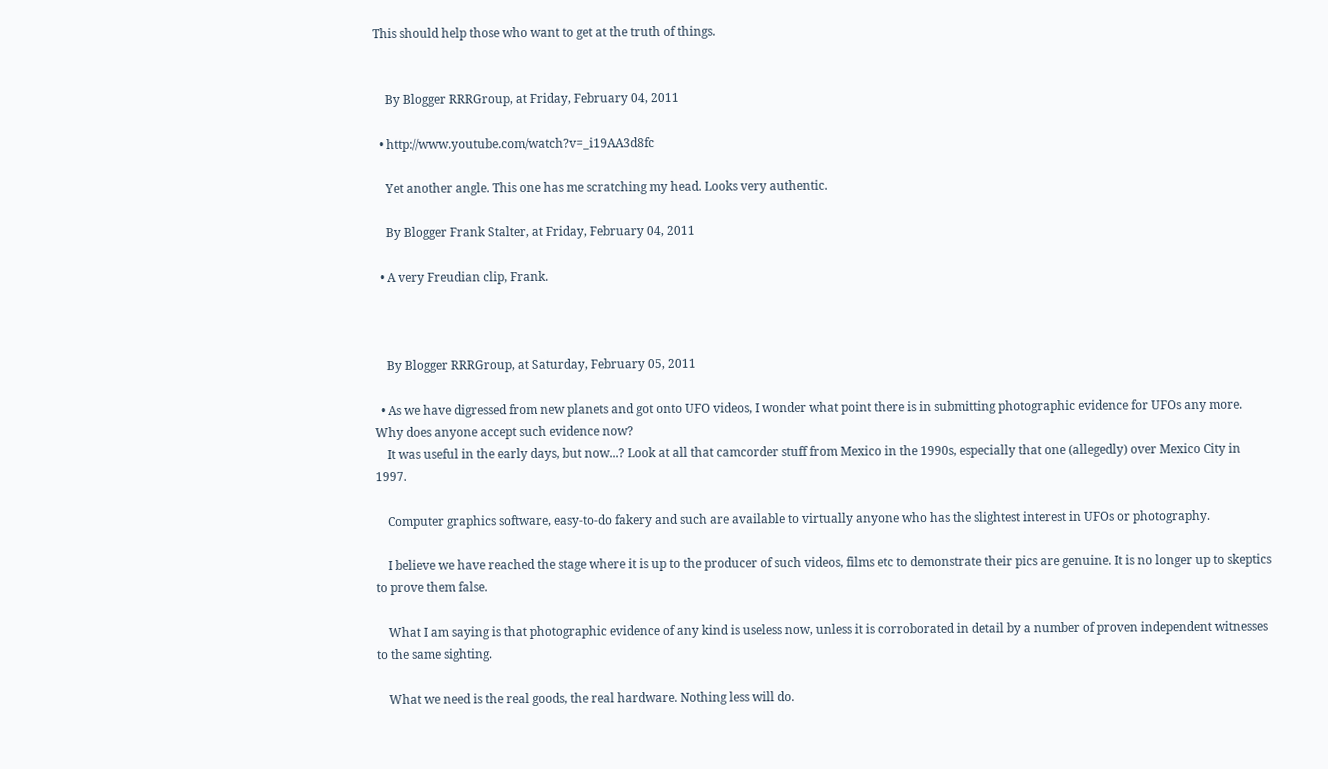This should help those who want to get at the truth of things.


    By Blogger RRRGroup, at Friday, February 04, 2011

  • http://www.youtube.com/watch?v=_i19AA3d8fc

    Yet another angle. This one has me scratching my head. Looks very authentic.

    By Blogger Frank Stalter, at Friday, February 04, 2011

  • A very Freudian clip, Frank.



    By Blogger RRRGroup, at Saturday, February 05, 2011

  • As we have digressed from new planets and got onto UFO videos, I wonder what point there is in submitting photographic evidence for UFOs any more. Why does anyone accept such evidence now?
    It was useful in the early days, but now...? Look at all that camcorder stuff from Mexico in the 1990s, especially that one (allegedly) over Mexico City in 1997.

    Computer graphics software, easy-to-do fakery and such are available to virtually anyone who has the slightest interest in UFOs or photography.

    I believe we have reached the stage where it is up to the producer of such videos, films etc to demonstrate their pics are genuine. It is no longer up to skeptics to prove them false.

    What I am saying is that photographic evidence of any kind is useless now, unless it is corroborated in detail by a number of proven independent witnesses to the same sighting.

    What we need is the real goods, the real hardware. Nothing less will do.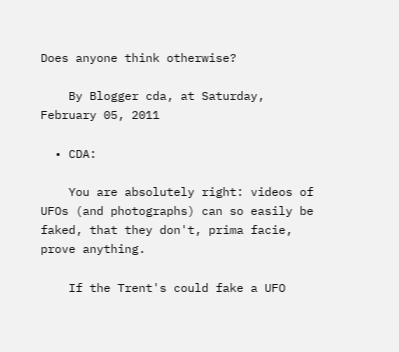Does anyone think otherwise?

    By Blogger cda, at Saturday, February 05, 2011

  • CDA:

    You are absolutely right: videos of UFOs (and photographs) can so easily be faked, that they don't, prima facie, prove anything.

    If the Trent's could fake a UFO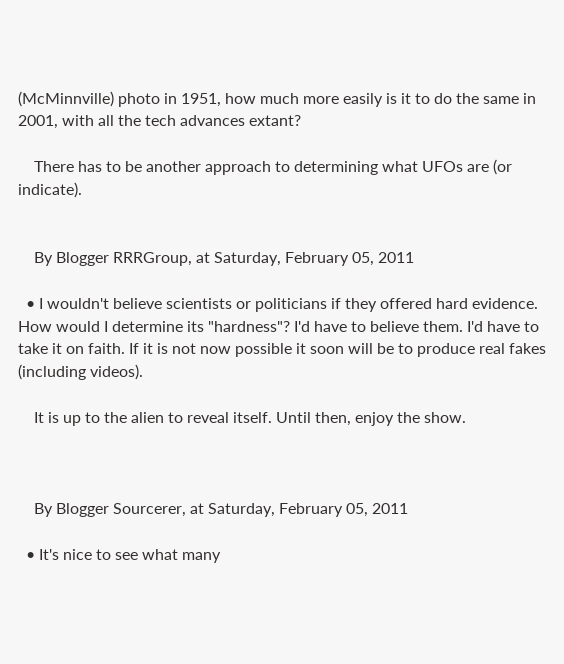(McMinnville) photo in 1951, how much more easily is it to do the same in 2001, with all the tech advances extant?

    There has to be another approach to determining what UFOs are (or indicate).


    By Blogger RRRGroup, at Saturday, February 05, 2011

  • I wouldn't believe scientists or politicians if they offered hard evidence. How would I determine its "hardness"? I'd have to believe them. I'd have to take it on faith. If it is not now possible it soon will be to produce real fakes (including videos).

    It is up to the alien to reveal itself. Until then, enjoy the show.



    By Blogger Sourcerer, at Saturday, February 05, 2011

  • It's nice to see what many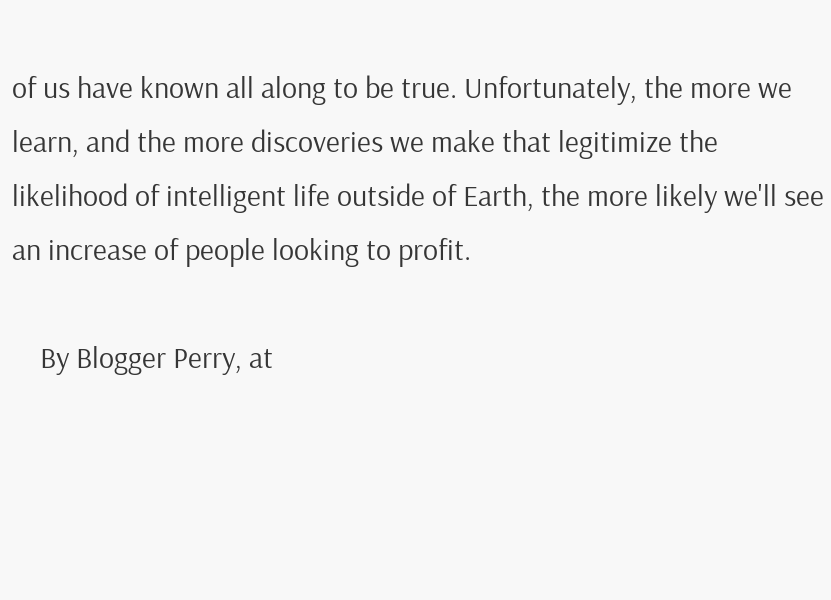of us have known all along to be true. Unfortunately, the more we learn, and the more discoveries we make that legitimize the likelihood of intelligent life outside of Earth, the more likely we'll see an increase of people looking to profit.

    By Blogger Perry, at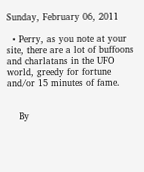Sunday, February 06, 2011

  • Perry, as you note at your site, there are a lot of buffoons and charlatans in the UFO world, greedy for fortune and/or 15 minutes of fame.


    By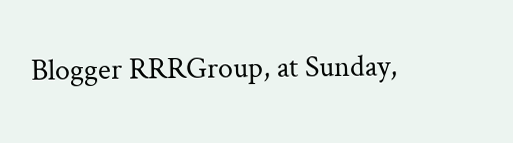Blogger RRRGroup, at Sunday,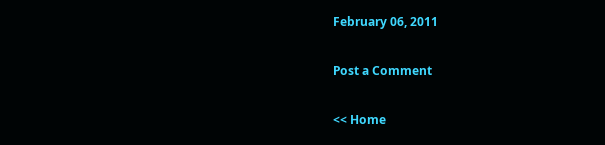February 06, 2011

Post a Comment

<< Home